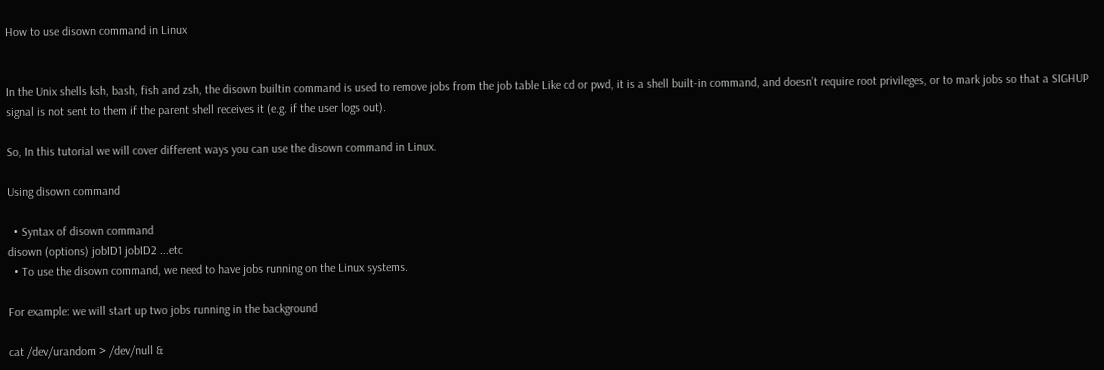How to use disown command in Linux


In the Unix shells ksh, bash, fish and zsh, the disown builtin command is used to remove jobs from the job table Like cd or pwd, it is a shell built-in command, and doesn’t require root privileges, or to mark jobs so that a SIGHUP signal is not sent to them if the parent shell receives it (e.g. if the user logs out).

So, In this tutorial we will cover different ways you can use the disown command in Linux.

Using disown command

  • Syntax of disown command
disown (options) jobID1 jobID2 ...etc
  • To use the disown command, we need to have jobs running on the Linux systems.

For example: we will start up two jobs running in the background

cat /dev/urandom > /dev/null &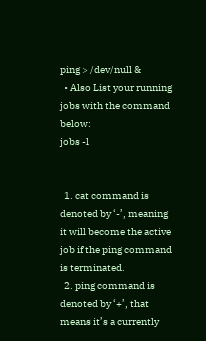ping > /dev/null &
  • Also List your running jobs with the command below:
jobs -l


  1. cat command is denoted by ‘-’, meaning it will become the active job if the ping command is terminated.
  2. ping command is denoted by ‘+’, that means it’s a currently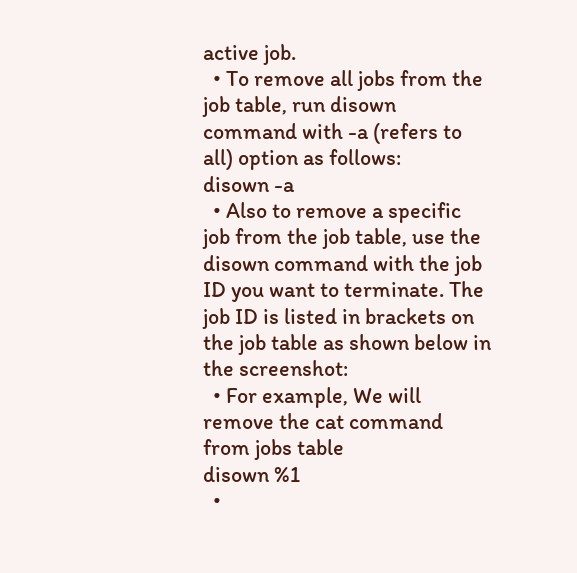active job.
  • To remove all jobs from the job table, run disown command with -a (refers to all) option as follows:
disown -a
  • Also to remove a specific job from the job table, use the disown command with the job ID you want to terminate. The job ID is listed in brackets on the job table as shown below in the screenshot:
  • For example, We will remove the cat command from jobs table
disown %1
  •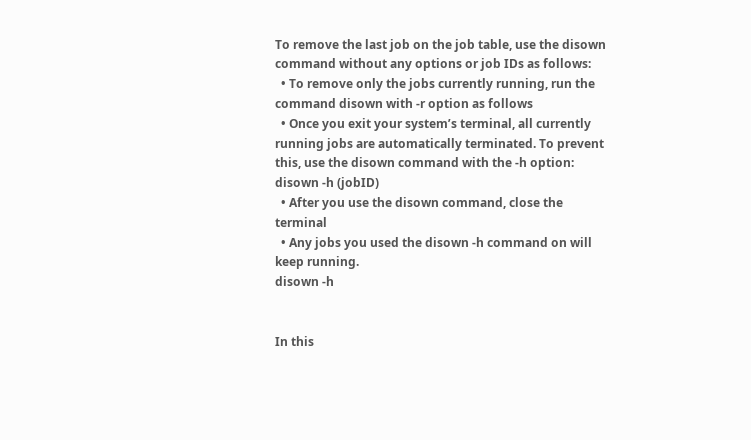To remove the last job on the job table, use the disown command without any options or job IDs as follows:
  • To remove only the jobs currently running, run the command disown with -r option as follows
  • Once you exit your system’s terminal, all currently running jobs are automatically terminated. To prevent this, use the disown command with the -h option:
disown -h (jobID)
  • After you use the disown command, close the terminal
  • Any jobs you used the disown -h command on will keep running.
disown -h


In this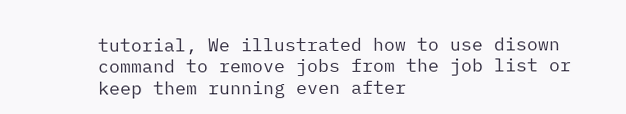tutorial, We illustrated how to use disown command to remove jobs from the job list or keep them running even after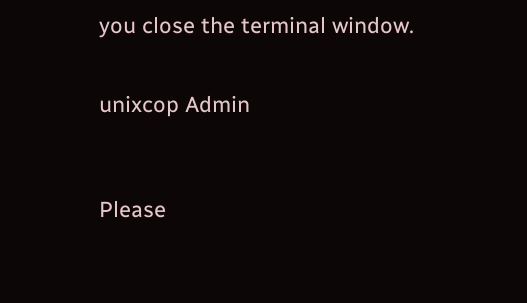you close the terminal window.


unixcop Admin



Please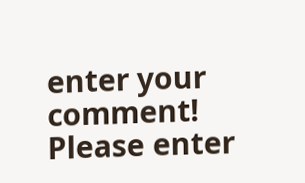enter your comment!
Please enter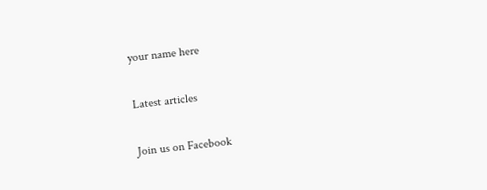your name here

Latest articles

Join us on Facebook